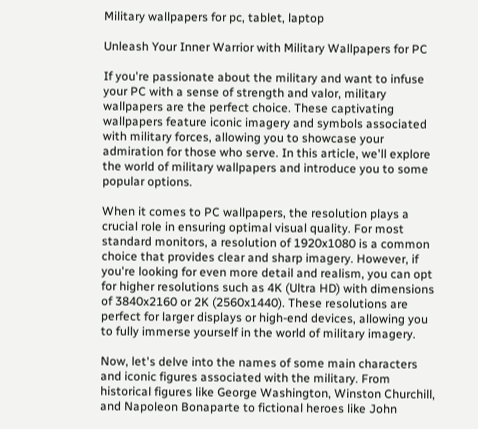Military wallpapers for pc, tablet, laptop

Unleash Your Inner Warrior with Military Wallpapers for PC

If you're passionate about the military and want to infuse your PC with a sense of strength and valor, military wallpapers are the perfect choice. These captivating wallpapers feature iconic imagery and symbols associated with military forces, allowing you to showcase your admiration for those who serve. In this article, we'll explore the world of military wallpapers and introduce you to some popular options.

When it comes to PC wallpapers, the resolution plays a crucial role in ensuring optimal visual quality. For most standard monitors, a resolution of 1920x1080 is a common choice that provides clear and sharp imagery. However, if you're looking for even more detail and realism, you can opt for higher resolutions such as 4K (Ultra HD) with dimensions of 3840x2160 or 2K (2560x1440). These resolutions are perfect for larger displays or high-end devices, allowing you to fully immerse yourself in the world of military imagery.

Now, let's delve into the names of some main characters and iconic figures associated with the military. From historical figures like George Washington, Winston Churchill, and Napoleon Bonaparte to fictional heroes like John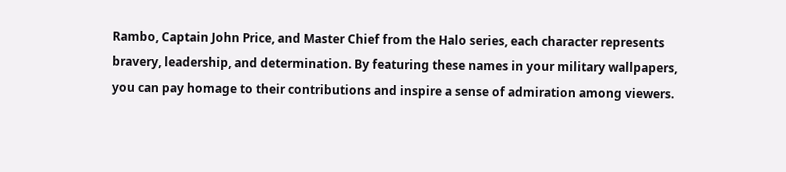Rambo, Captain John Price, and Master Chief from the Halo series, each character represents bravery, leadership, and determination. By featuring these names in your military wallpapers, you can pay homage to their contributions and inspire a sense of admiration among viewers.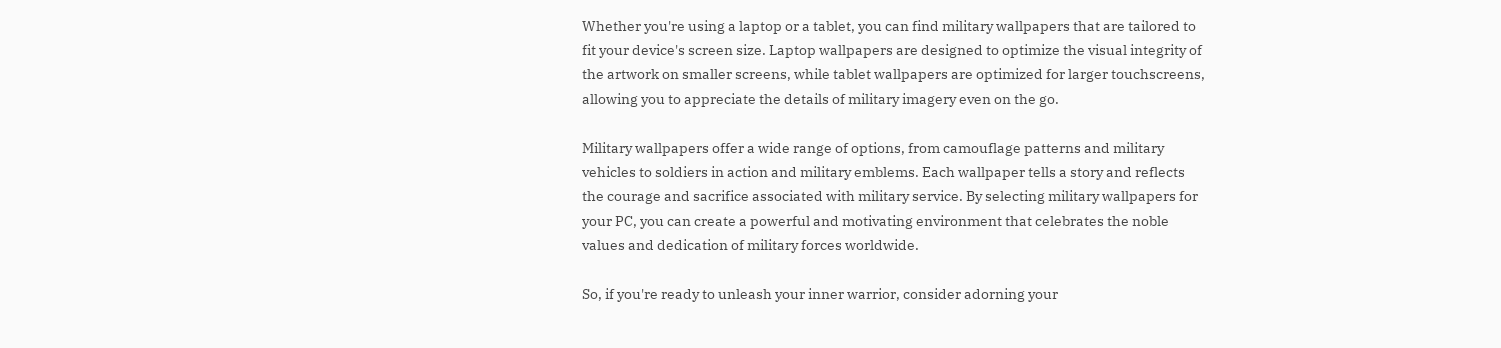Whether you're using a laptop or a tablet, you can find military wallpapers that are tailored to fit your device's screen size. Laptop wallpapers are designed to optimize the visual integrity of the artwork on smaller screens, while tablet wallpapers are optimized for larger touchscreens, allowing you to appreciate the details of military imagery even on the go.

Military wallpapers offer a wide range of options, from camouflage patterns and military vehicles to soldiers in action and military emblems. Each wallpaper tells a story and reflects the courage and sacrifice associated with military service. By selecting military wallpapers for your PC, you can create a powerful and motivating environment that celebrates the noble values and dedication of military forces worldwide.

So, if you're ready to unleash your inner warrior, consider adorning your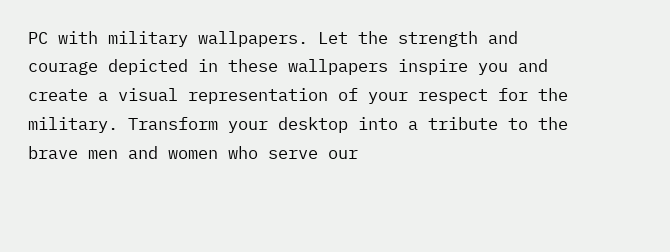PC with military wallpapers. Let the strength and courage depicted in these wallpapers inspire you and create a visual representation of your respect for the military. Transform your desktop into a tribute to the brave men and women who serve our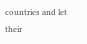countries and let their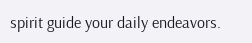spirit guide your daily endeavors.